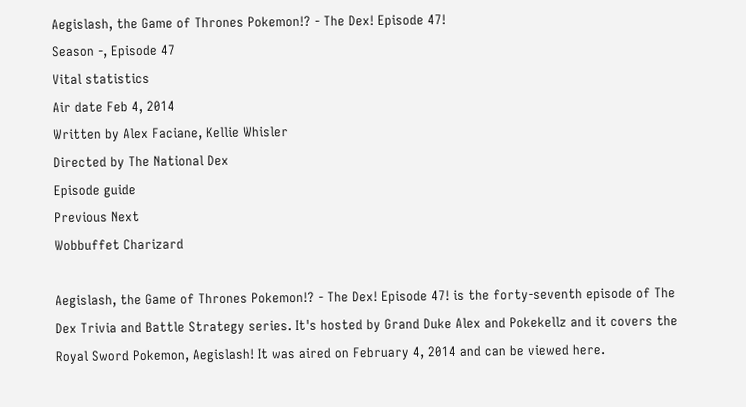Aegislash, the Game of Thrones Pokemon!? - The Dex! Episode 47!
Season -, Episode 47
Vital statistics
Air date Feb 4, 2014
Written by Alex Faciane, Kellie Whisler
Directed by The National Dex
Episode guide
Previous Next
Wobbuffet Charizard

Aegislash, the Game of Thrones Pokemon!? - The Dex! Episode 47! is the forty-seventh episode of The Dex Trivia and Battle Strategy series. It's hosted by Grand Duke Alex and Pokekellz and it covers the Royal Sword Pokemon, Aegislash! It was aired on February 4, 2014 and can be viewed here.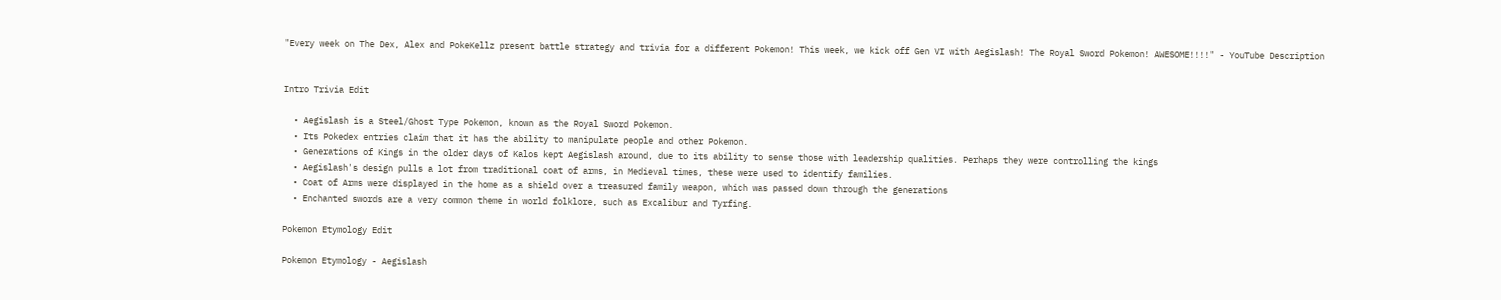"Every week on The Dex, Alex and PokeKellz present battle strategy and trivia for a different Pokemon! This week, we kick off Gen VI with Aegislash! The Royal Sword Pokemon! AWESOME!!!!" - YouTube Description


Intro Trivia Edit

  • Aegislash is a Steel/Ghost Type Pokemon, known as the Royal Sword Pokemon.
  • Its Pokedex entries claim that it has the ability to manipulate people and other Pokemon.
  • Generations of Kings in the older days of Kalos kept Aegislash around, due to its ability to sense those with leadership qualities. Perhaps they were controlling the kings
  • Aegislash's design pulls a lot from traditional coat of arms, in Medieval times, these were used to identify families.
  • Coat of Arms were displayed in the home as a shield over a treasured family weapon, which was passed down through the generations
  • Enchanted swords are a very common theme in world folklore, such as Excalibur and Tyrfing.

Pokemon Etymology Edit

Pokemon Etymology - Aegislash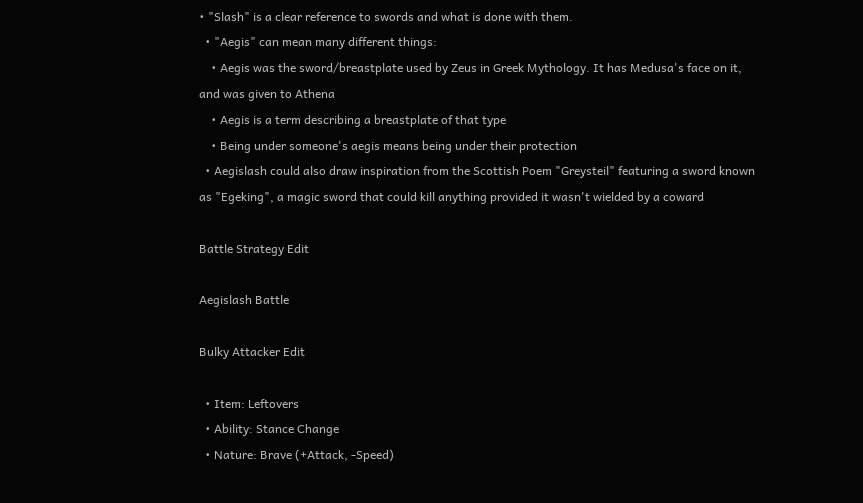• "Slash" is a clear reference to swords and what is done with them.
  • "Aegis" can mean many different things:
    • Aegis was the sword/breastplate used by Zeus in Greek Mythology. It has Medusa's face on it, and was given to Athena
    • Aegis is a term describing a breastplate of that type
    • Being under someone's aegis means being under their protection
  • Aegislash could also draw inspiration from the Scottish Poem "Greysteil" featuring a sword known as "Egeking", a magic sword that could kill anything provided it wasn't wielded by a coward

Battle Strategy Edit

Aegislash Battle

Bulky Attacker Edit

  • Item: Leftovers
  • Ability: Stance Change
  • Nature: Brave (+Attack, -Speed)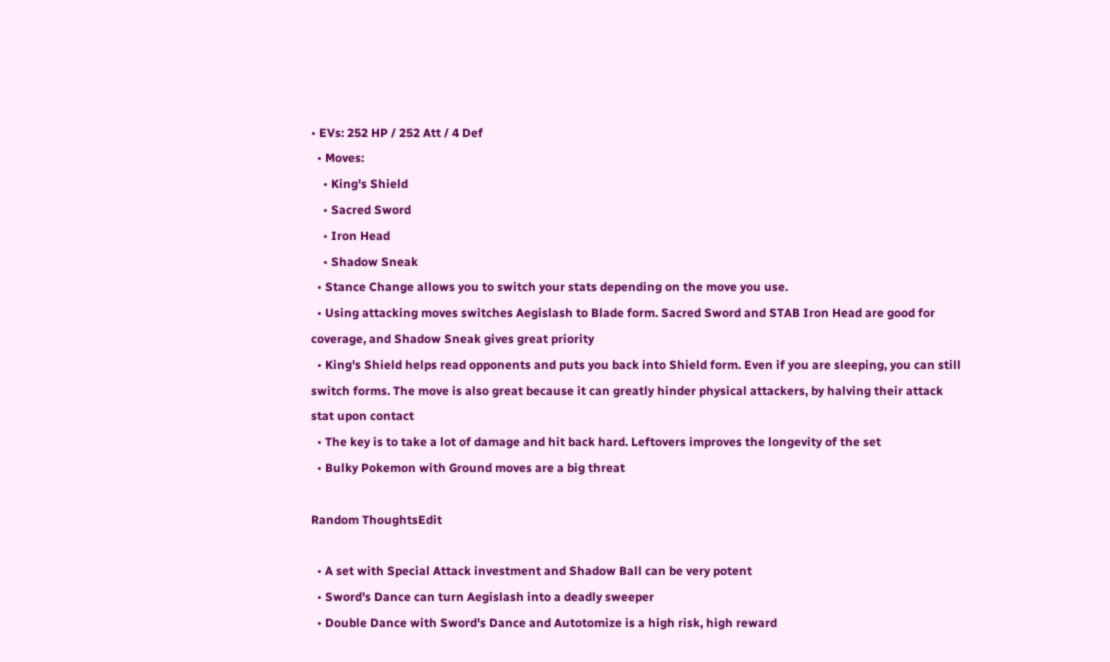• EVs: 252 HP / 252 Att / 4 Def
  • Moves:
    • King's Shield
    • Sacred Sword
    • Iron Head
    • Shadow Sneak
  • Stance Change allows you to switch your stats depending on the move you use.
  • Using attacking moves switches Aegislash to Blade form. Sacred Sword and STAB Iron Head are good for coverage, and Shadow Sneak gives great priority
  • King's Shield helps read opponents and puts you back into Shield form. Even if you are sleeping, you can still switch forms. The move is also great because it can greatly hinder physical attackers, by halving their attack stat upon contact
  • The key is to take a lot of damage and hit back hard. Leftovers improves the longevity of the set
  • Bulky Pokemon with Ground moves are a big threat

Random ThoughtsEdit

  • A set with Special Attack investment and Shadow Ball can be very potent
  • Sword's Dance can turn Aegislash into a deadly sweeper
  • Double Dance with Sword's Dance and Autotomize is a high risk, high reward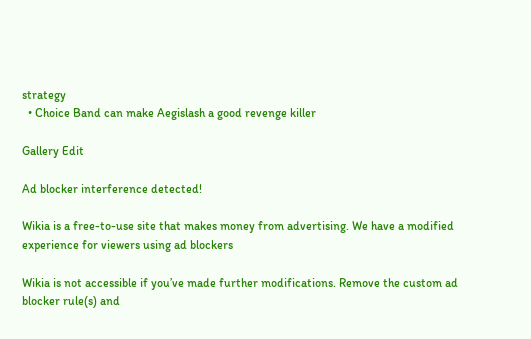strategy
  • Choice Band can make Aegislash a good revenge killer

Gallery Edit

Ad blocker interference detected!

Wikia is a free-to-use site that makes money from advertising. We have a modified experience for viewers using ad blockers

Wikia is not accessible if you’ve made further modifications. Remove the custom ad blocker rule(s) and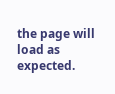the page will load as expected.